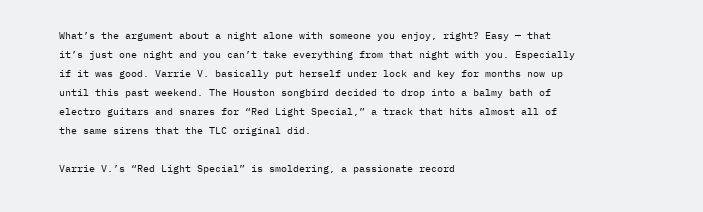What’s the argument about a night alone with someone you enjoy, right? Easy — that it’s just one night and you can’t take everything from that night with you. Especially if it was good. Varrie V. basically put herself under lock and key for months now up until this past weekend. The Houston songbird decided to drop into a balmy bath of electro guitars and snares for “Red Light Special,” a track that hits almost all of the same sirens that the TLC original did.

Varrie V.’s “Red Light Special” is smoldering, a passionate record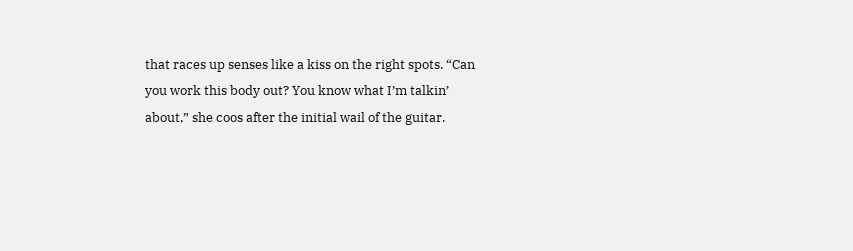that races up senses like a kiss on the right spots. “Can you work this body out? You know what I’m talkin’ about,” she coos after the initial wail of the guitar.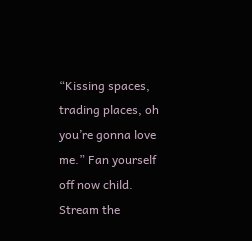“Kissing spaces, trading places, oh you’re gonna love me.” Fan yourself off now child. Stream the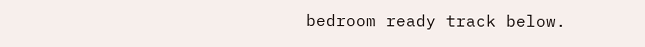bedroom ready track below.